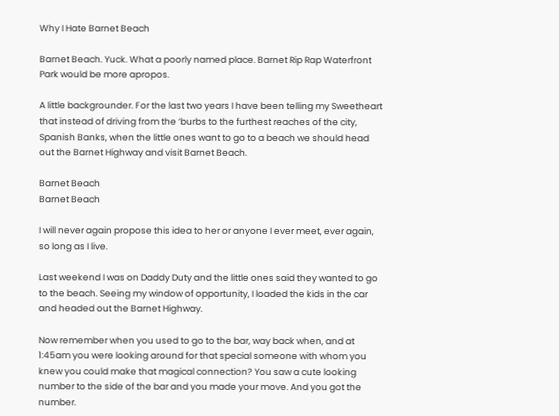Why I Hate Barnet Beach

Barnet Beach. Yuck. What a poorly named place. Barnet Rip Rap Waterfront Park would be more apropos.

A little backgrounder. For the last two years I have been telling my Sweetheart that instead of driving from the ‘burbs to the furthest reaches of the city, Spanish Banks, when the little ones want to go to a beach we should head out the Barnet Highway and visit Barnet Beach.

Barnet Beach
Barnet Beach

I will never again propose this idea to her or anyone I ever meet, ever again, so long as I live.

Last weekend I was on Daddy Duty and the little ones said they wanted to go to the beach. Seeing my window of opportunity, I loaded the kids in the car and headed out the Barnet Highway.

Now remember when you used to go to the bar, way back when, and at 1:45am you were looking around for that special someone with whom you knew you could make that magical connection? You saw a cute looking number to the side of the bar and you made your move. And you got the number.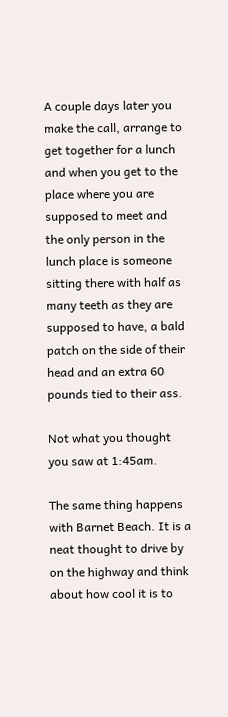A couple days later you make the call, arrange to get together for a lunch and when you get to the place where you are supposed to meet and the only person in the lunch place is someone sitting there with half as many teeth as they are supposed to have, a bald patch on the side of their head and an extra 60 pounds tied to their ass.

Not what you thought you saw at 1:45am.

The same thing happens with Barnet Beach. It is a neat thought to drive by on the highway and think about how cool it is to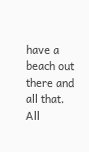have a beach out there and all that. All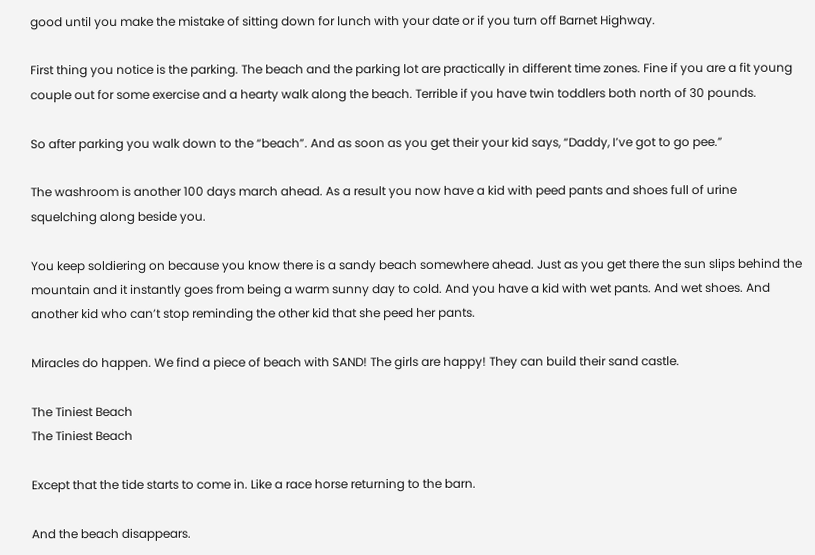good until you make the mistake of sitting down for lunch with your date or if you turn off Barnet Highway.

First thing you notice is the parking. The beach and the parking lot are practically in different time zones. Fine if you are a fit young couple out for some exercise and a hearty walk along the beach. Terrible if you have twin toddlers both north of 30 pounds.

So after parking you walk down to the “beach”. And as soon as you get their your kid says, “Daddy, I’ve got to go pee.”

The washroom is another 100 days march ahead. As a result you now have a kid with peed pants and shoes full of urine squelching along beside you.

You keep soldiering on because you know there is a sandy beach somewhere ahead. Just as you get there the sun slips behind the mountain and it instantly goes from being a warm sunny day to cold. And you have a kid with wet pants. And wet shoes. And another kid who can’t stop reminding the other kid that she peed her pants.

Miracles do happen. We find a piece of beach with SAND! The girls are happy! They can build their sand castle.

The Tiniest Beach
The Tiniest Beach

Except that the tide starts to come in. Like a race horse returning to the barn.

And the beach disappears.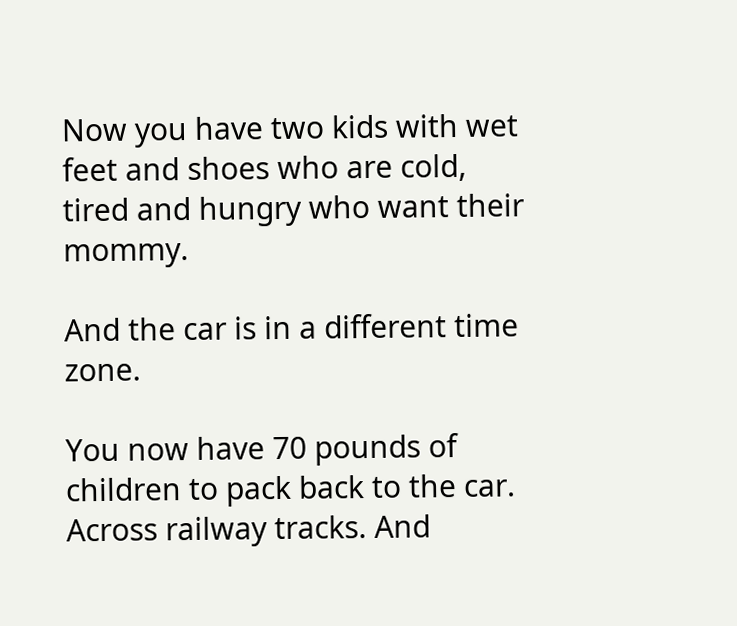Now you have two kids with wet feet and shoes who are cold, tired and hungry who want their mommy.

And the car is in a different time zone.

You now have 70 pounds of children to pack back to the car. Across railway tracks. And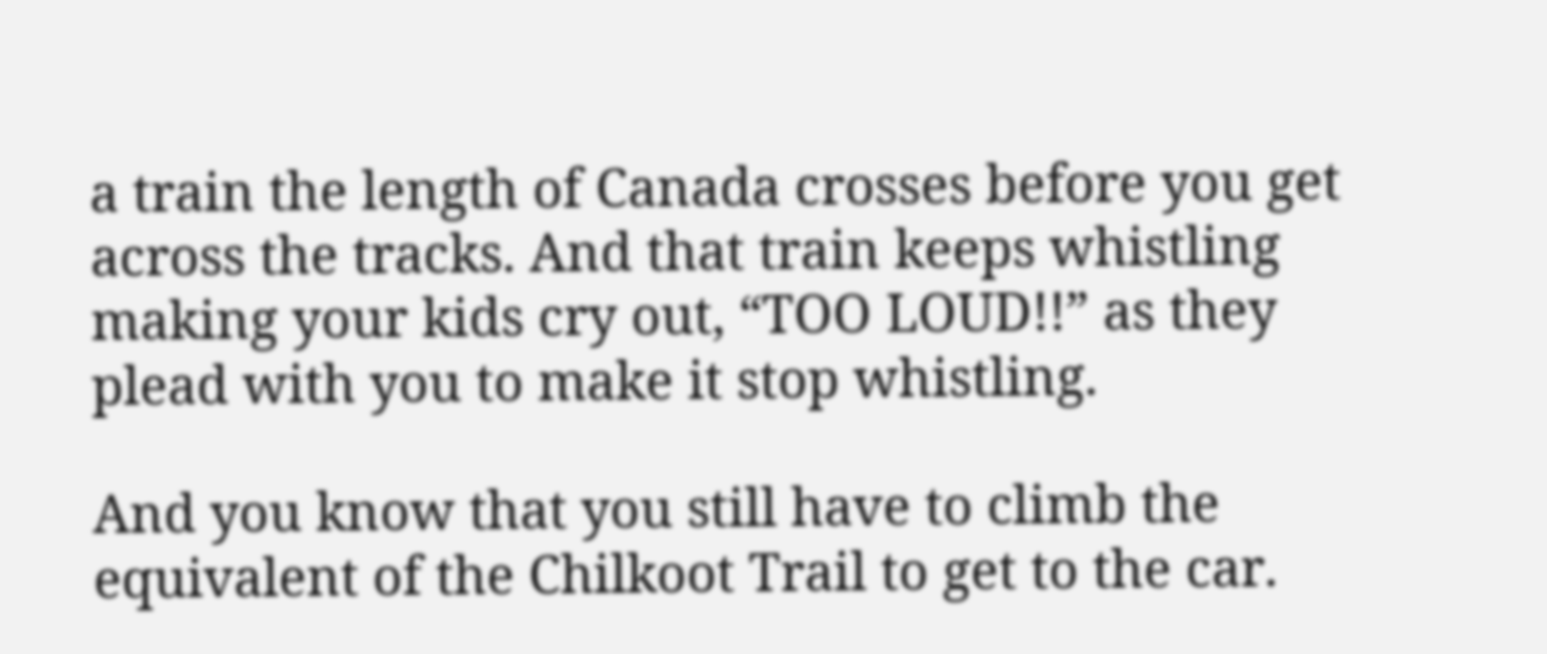a train the length of Canada crosses before you get across the tracks. And that train keeps whistling making your kids cry out, “TOO LOUD!!” as they plead with you to make it stop whistling.

And you know that you still have to climb the equivalent of the Chilkoot Trail to get to the car.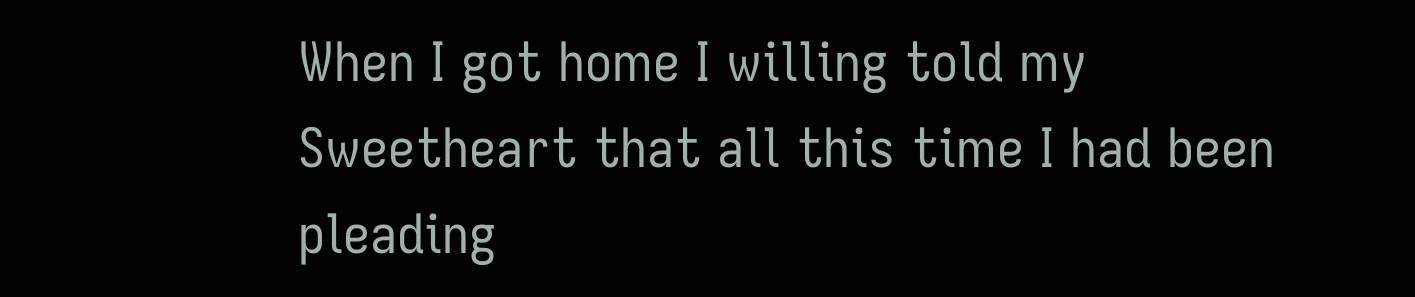When I got home I willing told my Sweetheart that all this time I had been pleading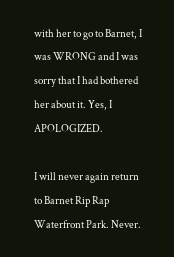with her to go to Barnet, I was WRONG and I was sorry that I had bothered her about it. Yes, I APOLOGIZED.

I will never again return to Barnet Rip Rap Waterfront Park. Never.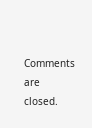Comments are closed.